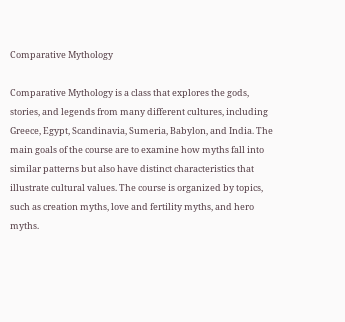Comparative Mythology

Comparative Mythology is a class that explores the gods, stories, and legends from many different cultures, including Greece, Egypt, Scandinavia, Sumeria, Babylon, and India. The main goals of the course are to examine how myths fall into similar patterns but also have distinct characteristics that illustrate cultural values. The course is organized by topics, such as creation myths, love and fertility myths, and hero myths.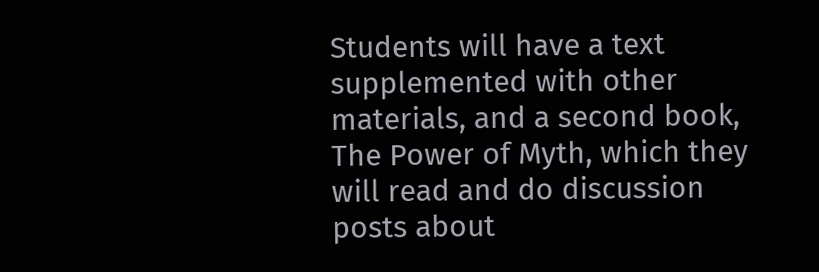Students will have a text supplemented with other materials, and a second book, The Power of Myth, which they will read and do discussion posts about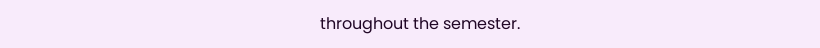throughout the semester.